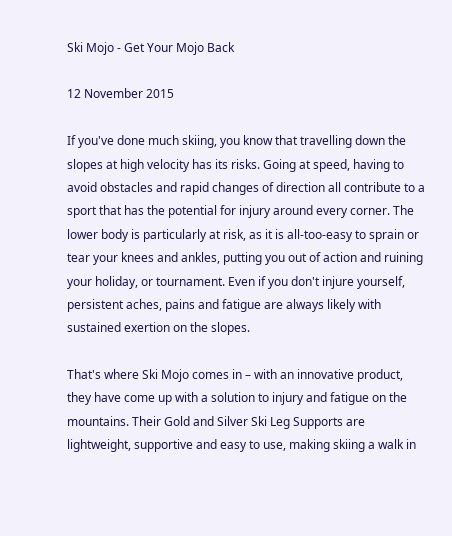Ski Mojo - Get Your Mojo Back

12 November 2015

If you've done much skiing, you know that travelling down the slopes at high velocity has its risks. Going at speed, having to avoid obstacles and rapid changes of direction all contribute to a sport that has the potential for injury around every corner. The lower body is particularly at risk, as it is all-too-easy to sprain or tear your knees and ankles, putting you out of action and ruining your holiday, or tournament. Even if you don't injure yourself, persistent aches, pains and fatigue are always likely with sustained exertion on the slopes.

That's where Ski Mojo comes in – with an innovative product, they have come up with a solution to injury and fatigue on the mountains. Their Gold and Silver Ski Leg Supports are lightweight, supportive and easy to use, making skiing a walk in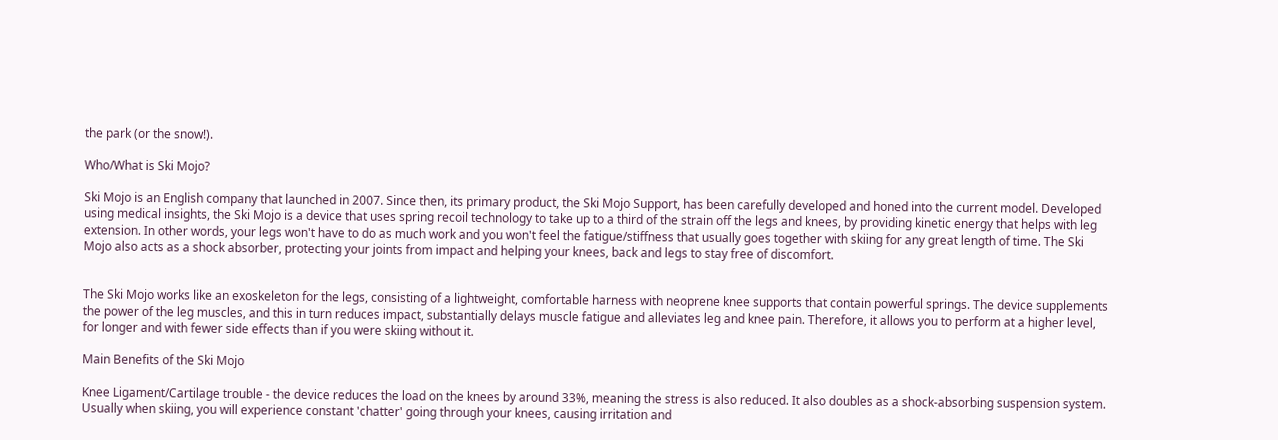the park (or the snow!).

Who/What is Ski Mojo?

Ski Mojo is an English company that launched in 2007. Since then, its primary product, the Ski Mojo Support, has been carefully developed and honed into the current model. Developed using medical insights, the Ski Mojo is a device that uses spring recoil technology to take up to a third of the strain off the legs and knees, by providing kinetic energy that helps with leg extension. In other words, your legs won't have to do as much work and you won't feel the fatigue/stiffness that usually goes together with skiing for any great length of time. The Ski Mojo also acts as a shock absorber, protecting your joints from impact and helping your knees, back and legs to stay free of discomfort.


The Ski Mojo works like an exoskeleton for the legs, consisting of a lightweight, comfortable harness with neoprene knee supports that contain powerful springs. The device supplements the power of the leg muscles, and this in turn reduces impact, substantially delays muscle fatigue and alleviates leg and knee pain. Therefore, it allows you to perform at a higher level, for longer and with fewer side effects than if you were skiing without it.

Main Benefits of the Ski Mojo

Knee Ligament/Cartilage trouble - the device reduces the load on the knees by around 33%, meaning the stress is also reduced. It also doubles as a shock-absorbing suspension system. Usually when skiing, you will experience constant 'chatter' going through your knees, causing irritation and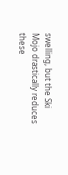swelling, but the Ski Mojo drastically reduces these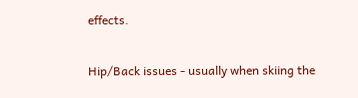effects.

Hip/Back issues - usually when skiing the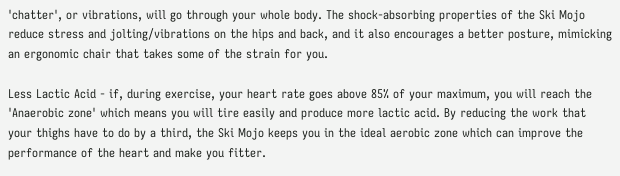'chatter', or vibrations, will go through your whole body. The shock-absorbing properties of the Ski Mojo reduce stress and jolting/vibrations on the hips and back, and it also encourages a better posture, mimicking an ergonomic chair that takes some of the strain for you.

Less Lactic Acid - if, during exercise, your heart rate goes above 85% of your maximum, you will reach the 'Anaerobic zone' which means you will tire easily and produce more lactic acid. By reducing the work that your thighs have to do by a third, the Ski Mojo keeps you in the ideal aerobic zone which can improve the performance of the heart and make you fitter.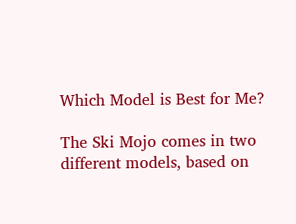Which Model is Best for Me?

The Ski Mojo comes in two different models, based on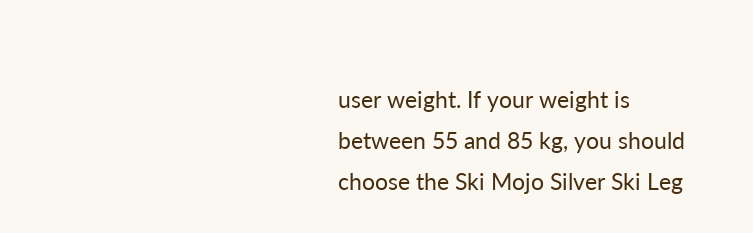user weight. If your weight is between 55 and 85 kg, you should choose the Ski Mojo Silver Ski Leg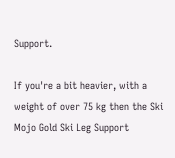Support.

If you're a bit heavier, with a weight of over 75 kg then the Ski Mojo Gold Ski Leg Support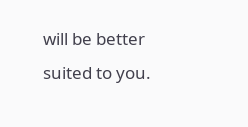will be better suited to you.